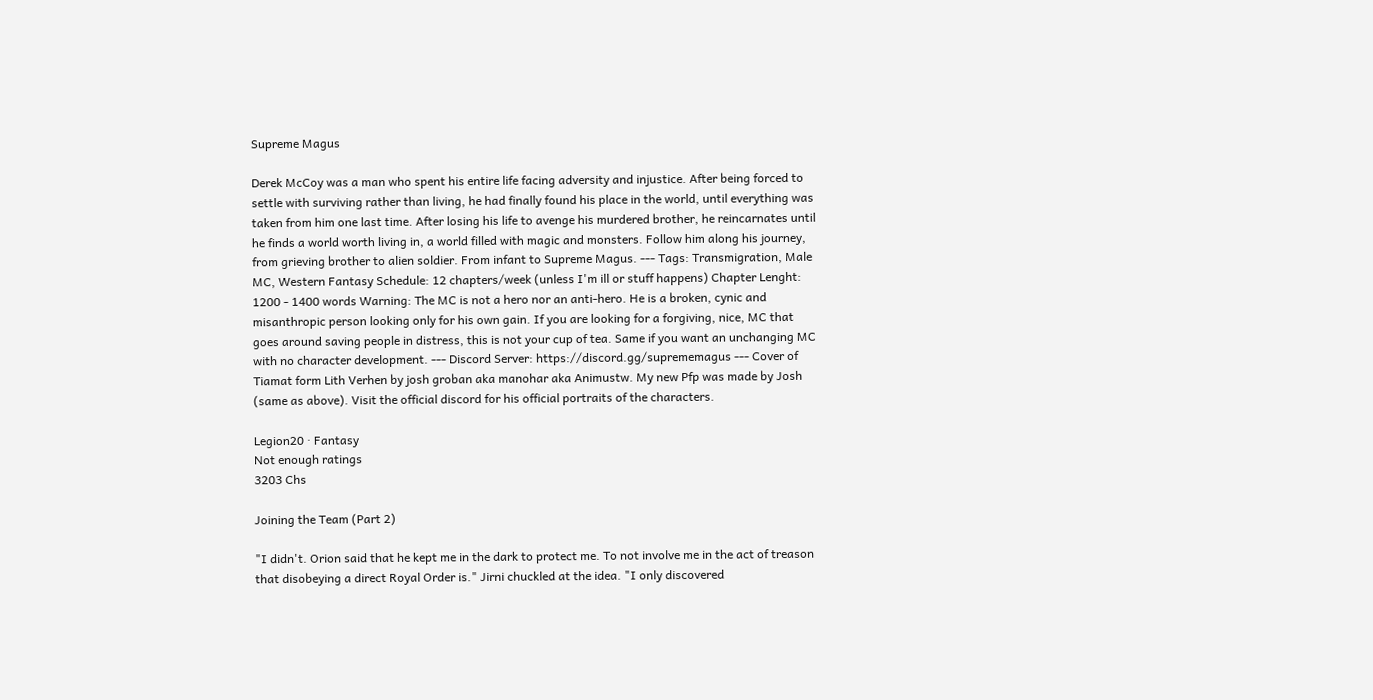Supreme Magus

Derek McCoy was a man who spent his entire life facing adversity and injustice. After being forced to settle with surviving rather than living, he had finally found his place in the world, until everything was taken from him one last time. After losing his life to avenge his murdered brother, he reincarnates until he finds a world worth living in, a world filled with magic and monsters. Follow him along his journey, from grieving brother to alien soldier. From infant to Supreme Magus. --- Tags: Transmigration, Male MC, Western Fantasy Schedule: 12 chapters/week (unless I'm ill or stuff happens) Chapter Lenght: 1200 - 1400 words Warning: The MC is not a hero nor an anti-hero. He is a broken, cynic and misanthropic person looking only for his own gain. If you are looking for a forgiving, nice, MC that goes around saving people in distress, this is not your cup of tea. Same if you want an unchanging MC with no character development. --- Discord Server: https://discord.gg/suprememagus --- Cover of Tiamat form Lith Verhen by josh groban aka manohar aka Animustw. My new Pfp was made by Josh (same as above). Visit the official discord for his official portraits of the characters.

Legion20 · Fantasy
Not enough ratings
3203 Chs

Joining the Team (Part 2)

"I didn't. Orion said that he kept me in the dark to protect me. To not involve me in the act of treason that disobeying a direct Royal Order is." Jirni chuckled at the idea. "I only discovered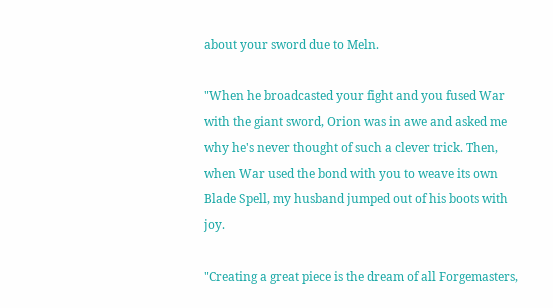about your sword due to Meln.

"When he broadcasted your fight and you fused War with the giant sword, Orion was in awe and asked me why he's never thought of such a clever trick. Then, when War used the bond with you to weave its own Blade Spell, my husband jumped out of his boots with joy.

"Creating a great piece is the dream of all Forgemasters,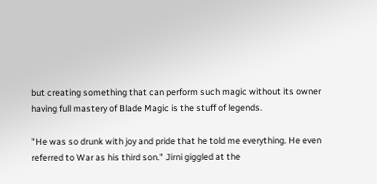but creating something that can perform such magic without its owner having full mastery of Blade Magic is the stuff of legends.

"He was so drunk with joy and pride that he told me everything. He even referred to War as his third son." Jirni giggled at the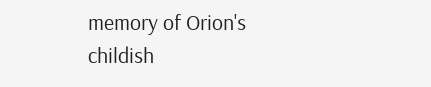memory of Orion's childish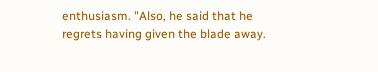enthusiasm. "Also, he said that he regrets having given the blade away.